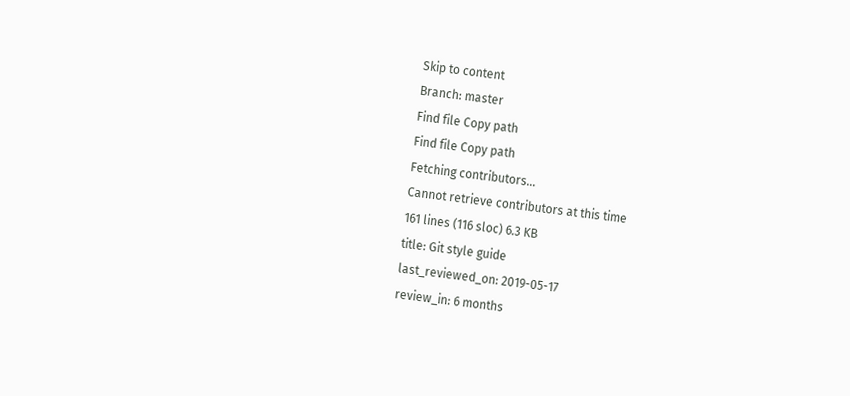Skip to content
Branch: master
Find file Copy path
Find file Copy path
Fetching contributors…
Cannot retrieve contributors at this time
161 lines (116 sloc) 6.3 KB
title: Git style guide
last_reviewed_on: 2019-05-17
review_in: 6 months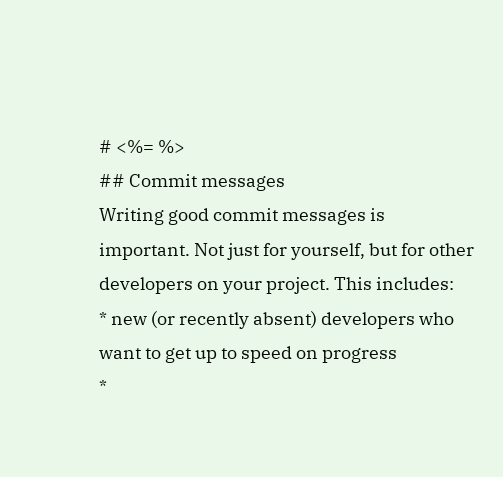# <%= %>
## Commit messages
Writing good commit messages is important. Not just for yourself, but for other
developers on your project. This includes:
* new (or recently absent) developers who want to get up to speed on progress
*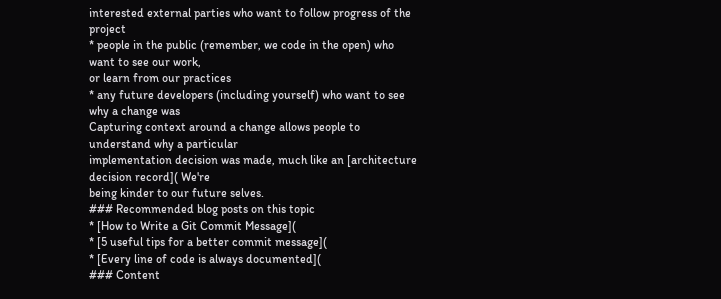interested external parties who want to follow progress of the project
* people in the public (remember, we code in the open) who want to see our work,
or learn from our practices
* any future developers (including yourself) who want to see why a change was
Capturing context around a change allows people to understand why a particular
implementation decision was made, much like an [architecture decision record]( We're
being kinder to our future selves.
### Recommended blog posts on this topic
* [How to Write a Git Commit Message](
* [5 useful tips for a better commit message](
* [Every line of code is always documented](
### Content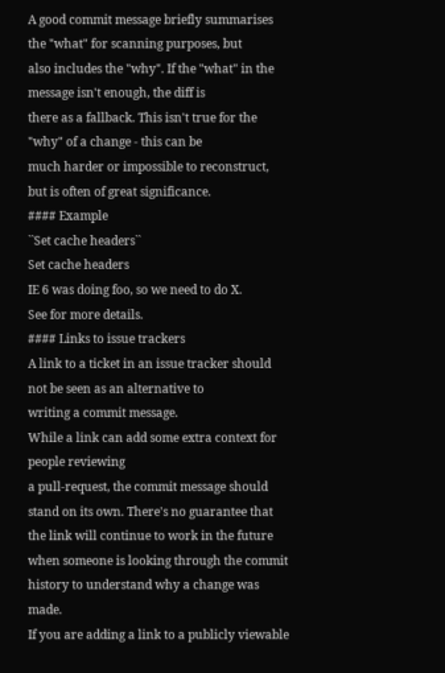A good commit message briefly summarises the "what" for scanning purposes, but
also includes the "why". If the "what" in the message isn't enough, the diff is
there as a fallback. This isn't true for the "why" of a change - this can be
much harder or impossible to reconstruct, but is often of great significance.
#### Example
``Set cache headers``
Set cache headers
IE 6 was doing foo, so we need to do X.
See for more details.
#### Links to issue trackers
A link to a ticket in an issue tracker should not be seen as an alternative to
writing a commit message.
While a link can add some extra context for people reviewing
a pull-request, the commit message should stand on its own. There's no guarantee that
the link will continue to work in the future when someone is looking through the commit
history to understand why a change was made.
If you are adding a link to a publicly viewable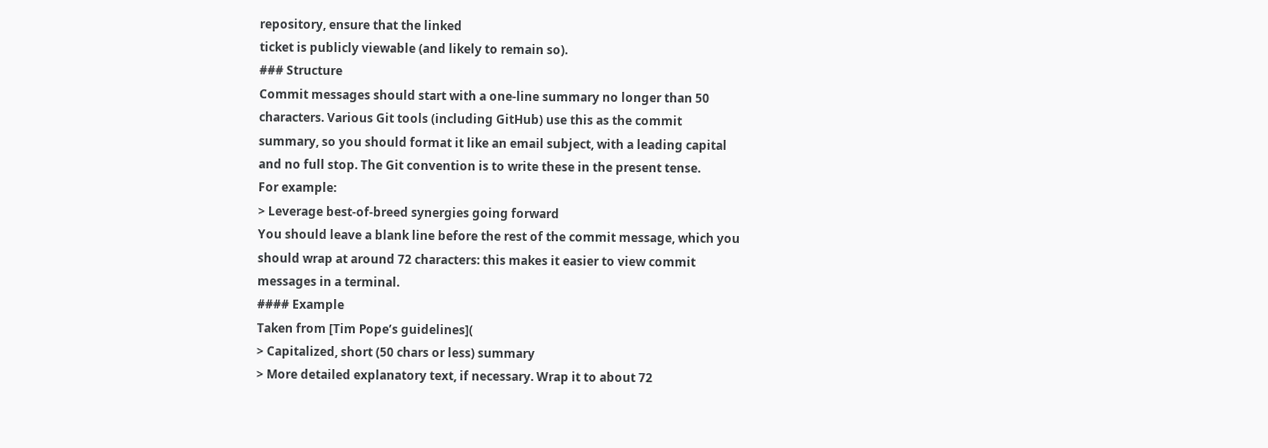repository, ensure that the linked
ticket is publicly viewable (and likely to remain so).
### Structure
Commit messages should start with a one-line summary no longer than 50
characters. Various Git tools (including GitHub) use this as the commit
summary, so you should format it like an email subject, with a leading capital
and no full stop. The Git convention is to write these in the present tense.
For example:
> Leverage best-of-breed synergies going forward
You should leave a blank line before the rest of the commit message, which you
should wrap at around 72 characters: this makes it easier to view commit
messages in a terminal.
#### Example
Taken from [Tim Pope’s guidelines](
> Capitalized, short (50 chars or less) summary
> More detailed explanatory text, if necessary. Wrap it to about 72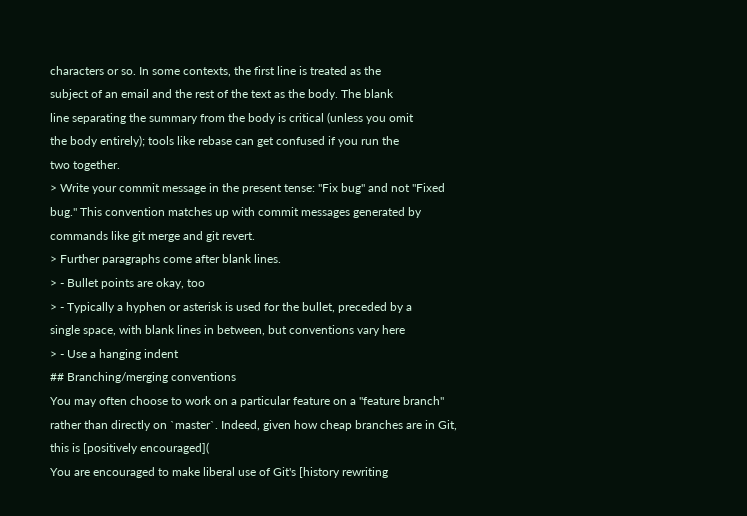characters or so. In some contexts, the first line is treated as the
subject of an email and the rest of the text as the body. The blank
line separating the summary from the body is critical (unless you omit
the body entirely); tools like rebase can get confused if you run the
two together.
> Write your commit message in the present tense: "Fix bug" and not "Fixed
bug." This convention matches up with commit messages generated by
commands like git merge and git revert.
> Further paragraphs come after blank lines.
> - Bullet points are okay, too
> - Typically a hyphen or asterisk is used for the bullet, preceded by a
single space, with blank lines in between, but conventions vary here
> - Use a hanging indent
## Branching/merging conventions
You may often choose to work on a particular feature on a "feature branch"
rather than directly on `master`. Indeed, given how cheap branches are in Git,
this is [positively encouraged](
You are encouraged to make liberal use of Git's [history rewriting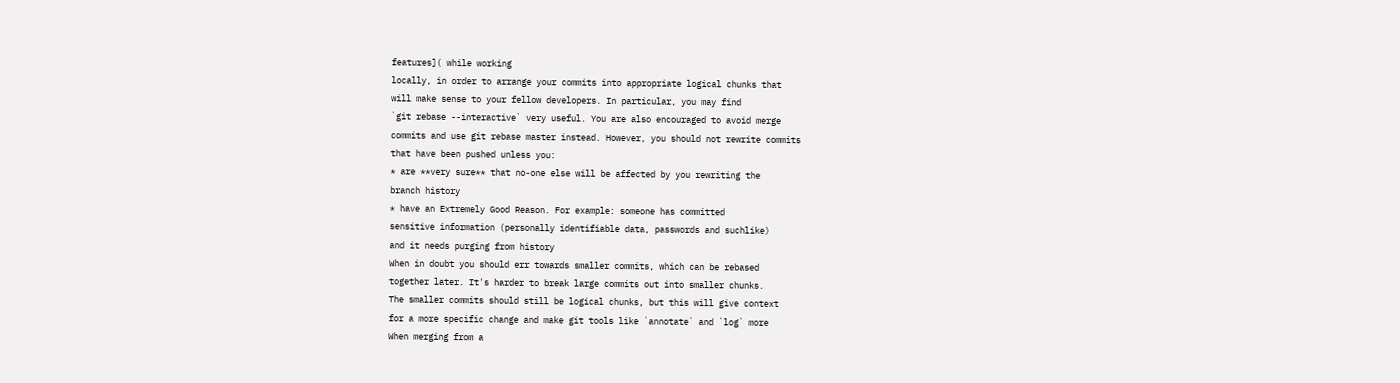features]( while working
locally, in order to arrange your commits into appropriate logical chunks that
will make sense to your fellow developers. In particular, you may find
`git rebase --interactive` very useful. You are also encouraged to avoid merge
commits and use git rebase master instead. However, you should not rewrite commits
that have been pushed unless you:
* are **very sure** that no-one else will be affected by you rewriting the
branch history
* have an Extremely Good Reason. For example: someone has committed
sensitive information (personally identifiable data, passwords and suchlike)
and it needs purging from history
When in doubt you should err towards smaller commits, which can be rebased
together later. It's harder to break large commits out into smaller chunks.
The smaller commits should still be logical chunks, but this will give context
for a more specific change and make git tools like `annotate` and `log` more
When merging from a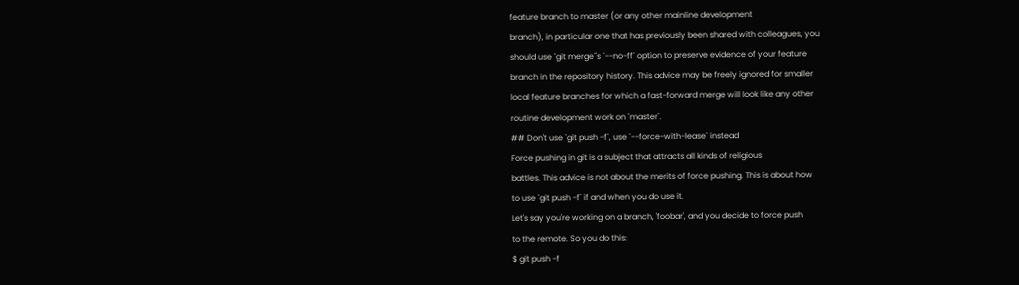feature branch to master (or any other mainline development
branch), in particular one that has previously been shared with colleagues, you
should use `git merge`'s `--no-ff` option to preserve evidence of your feature
branch in the repository history. This advice may be freely ignored for smaller
local feature branches for which a fast-forward merge will look like any other
routine development work on `master`.
## Don't use `git push -f`, use `--force-with-lease` instead
Force pushing in git is a subject that attracts all kinds of religious
battles. This advice is not about the merits of force pushing. This is about how
to use `git push -f` if and when you do use it.
Let's say you're working on a branch, 'foobar', and you decide to force push
to the remote. So you do this:
$ git push -f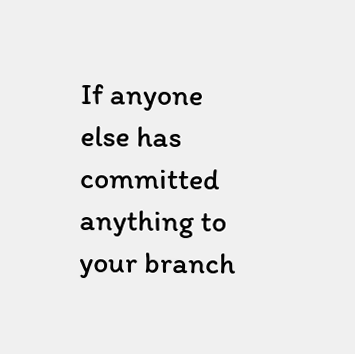If anyone else has committed anything to your branch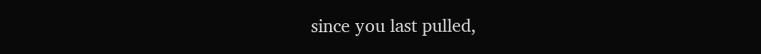since you last pulled,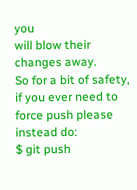you
will blow their changes away.
So for a bit of safety, if you ever need to force push please instead do:
$ git push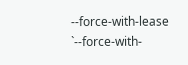--force-with-lease
`--force-with-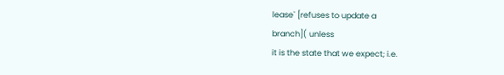lease` [refuses to update a
branch]( unless
it is the state that we expect; i.e.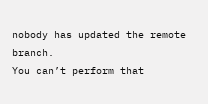nobody has updated the remote branch.
You can’t perform that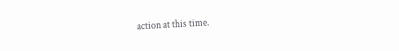action at this time.